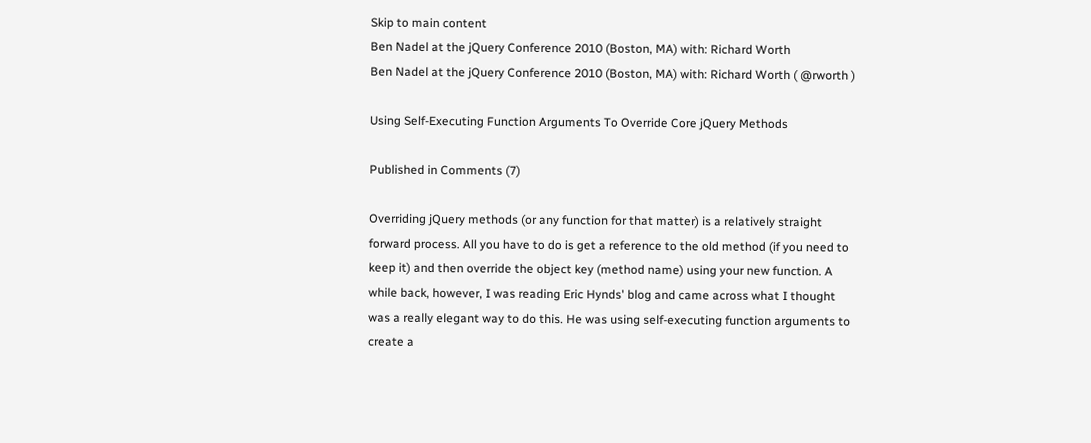Skip to main content
Ben Nadel at the jQuery Conference 2010 (Boston, MA) with: Richard Worth
Ben Nadel at the jQuery Conference 2010 (Boston, MA) with: Richard Worth ( @rworth )

Using Self-Executing Function Arguments To Override Core jQuery Methods

Published in Comments (7)

Overriding jQuery methods (or any function for that matter) is a relatively straight forward process. All you have to do is get a reference to the old method (if you need to keep it) and then override the object key (method name) using your new function. A while back, however, I was reading Eric Hynds' blog and came across what I thought was a really elegant way to do this. He was using self-executing function arguments to create a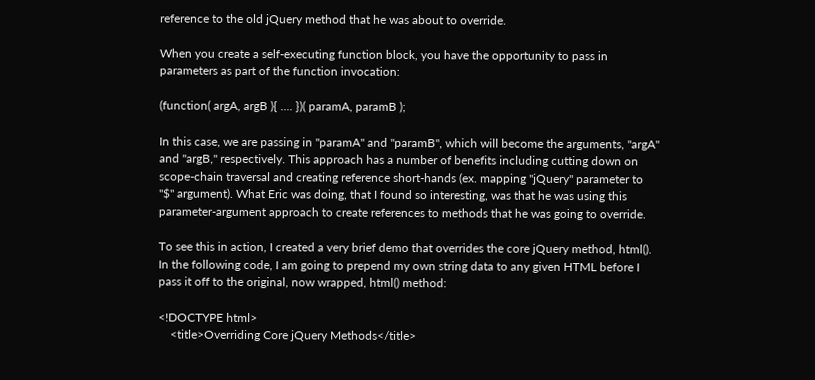reference to the old jQuery method that he was about to override.

When you create a self-executing function block, you have the opportunity to pass in parameters as part of the function invocation:

(function( argA, argB ){ .... })( paramA, paramB );

In this case, we are passing in "paramA" and "paramB", which will become the arguments, "argA" and "argB," respectively. This approach has a number of benefits including cutting down on scope-chain traversal and creating reference short-hands (ex. mapping "jQuery" parameter to "$" argument). What Eric was doing, that I found so interesting, was that he was using this parameter-argument approach to create references to methods that he was going to override.

To see this in action, I created a very brief demo that overrides the core jQuery method, html(). In the following code, I am going to prepend my own string data to any given HTML before I pass it off to the original, now wrapped, html() method:

<!DOCTYPE html>
    <title>Overriding Core jQuery Methods</title>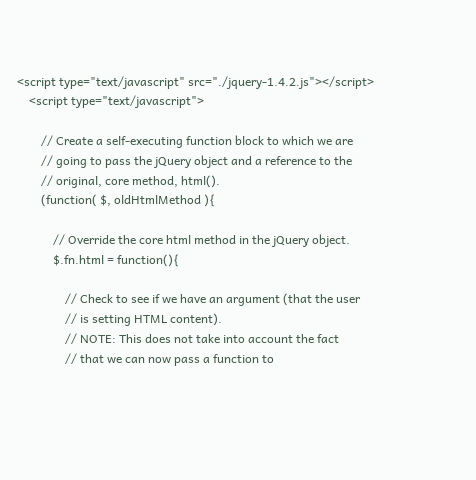<script type="text/javascript" src="./jquery-1.4.2.js"></script>
    <script type="text/javascript">

        // Create a self-executing function block to which we are
        // going to pass the jQuery object and a reference to the
        // original, core method, html().
        (function( $, oldHtmlMethod ){

            // Override the core html method in the jQuery object.
            $.fn.html = function(){

                // Check to see if we have an argument (that the user
                // is setting HTML content).
                // NOTE: This does not take into account the fact
                // that we can now pass a function to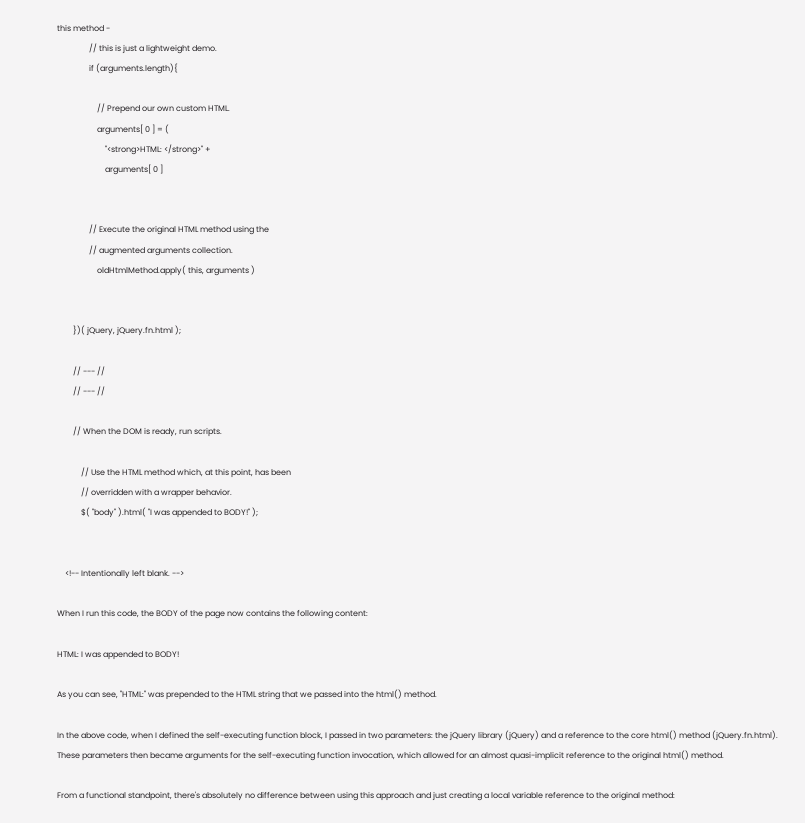this method -
                // this is just a lightweight demo.
                if (arguments.length){

                    // Prepend our own custom HTML.
                    arguments[ 0 ] = (
                        "<strong>HTML: </strong>" +
                        arguments[ 0 ]


                // Execute the original HTML method using the
                // augmented arguments collection.
                    oldHtmlMethod.apply( this, arguments )


        })( jQuery, jQuery.fn.html );

        // --- //
        // --- //

        // When the DOM is ready, run scripts.

            // Use the HTML method which, at this point, has been
            // overridden with a wrapper behavior.
            $( "body" ).html( "I was appended to BODY!" );


    <!-- Intentionally left blank. -->

When I run this code, the BODY of the page now contains the following content:

HTML: I was appended to BODY!

As you can see, "HTML:" was prepended to the HTML string that we passed into the html() method.

In the above code, when I defined the self-executing function block, I passed in two parameters: the jQuery library (jQuery) and a reference to the core html() method (jQuery.fn.html). These parameters then became arguments for the self-executing function invocation, which allowed for an almost quasi-implicit reference to the original html() method.

From a functional standpoint, there's absolutely no difference between using this approach and just creating a local variable reference to the original method: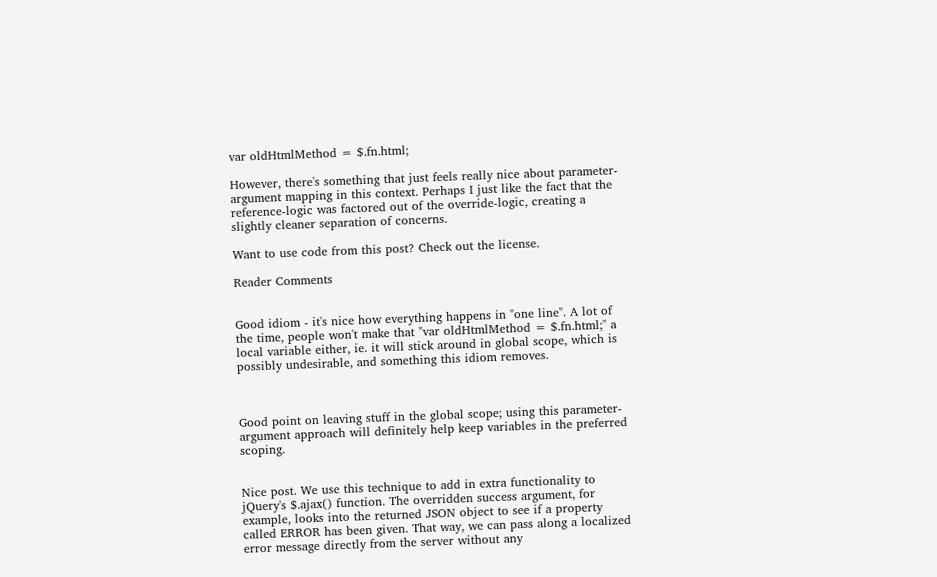var oldHtmlMethod = $.fn.html;

However, there's something that just feels really nice about parameter-argument mapping in this context. Perhaps I just like the fact that the reference-logic was factored out of the override-logic, creating a slightly cleaner separation of concerns.

Want to use code from this post? Check out the license.

Reader Comments


Good idiom - it's nice how everything happens in "one line". A lot of the time, people won't make that "var oldHtmlMethod = $.fn.html;" a local variable either, ie. it will stick around in global scope, which is possibly undesirable, and something this idiom removes.



Good point on leaving stuff in the global scope; using this parameter-argument approach will definitely help keep variables in the preferred scoping.


Nice post. We use this technique to add in extra functionality to jQuery's $.ajax() function. The overridden success argument, for example, looks into the returned JSON object to see if a property called ERROR has been given. That way, we can pass along a localized error message directly from the server without any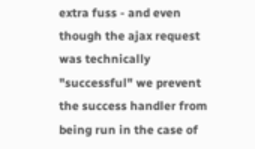extra fuss - and even though the ajax request was technically "successful" we prevent the success handler from being run in the case of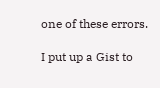one of these errors.

I put up a Gist to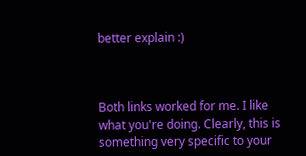better explain :)



Both links worked for me. I like what you're doing. Clearly, this is something very specific to your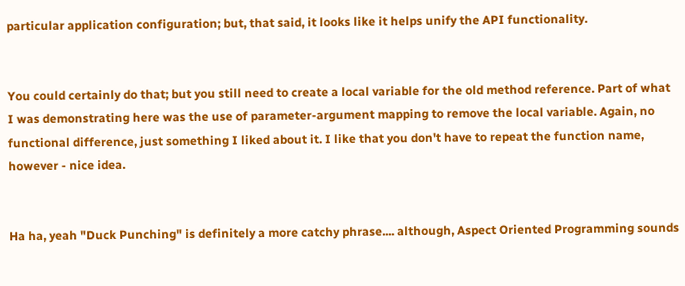particular application configuration; but, that said, it looks like it helps unify the API functionality.


You could certainly do that; but you still need to create a local variable for the old method reference. Part of what I was demonstrating here was the use of parameter-argument mapping to remove the local variable. Again, no functional difference, just something I liked about it. I like that you don't have to repeat the function name, however - nice idea.


Ha ha, yeah "Duck Punching" is definitely a more catchy phrase.... although, Aspect Oriented Programming sounds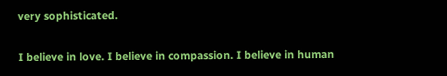very sophisticated.

I believe in love. I believe in compassion. I believe in human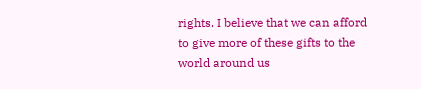rights. I believe that we can afford to give more of these gifts to the world around us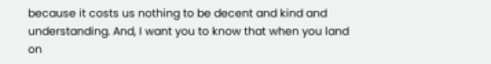because it costs us nothing to be decent and kind and understanding. And, I want you to know that when you land on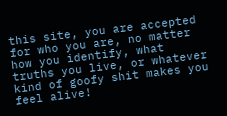this site, you are accepted for who you are, no matter how you identify, what truths you live, or whatever kind of goofy shit makes you feel alive!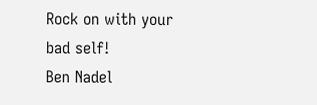Rock on with your bad self!
Ben Nadel